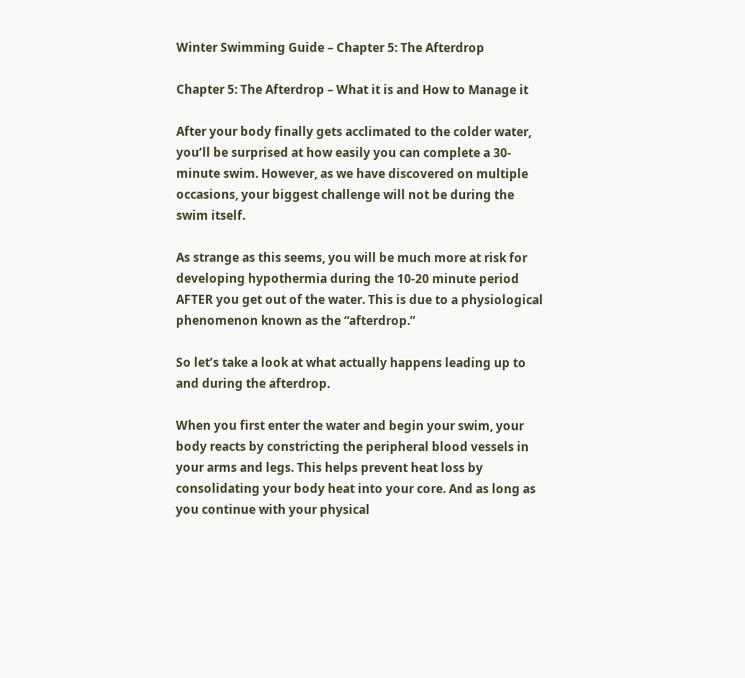Winter Swimming Guide – Chapter 5: The Afterdrop

Chapter 5: The Afterdrop – What it is and How to Manage it

After your body finally gets acclimated to the colder water, you’ll be surprised at how easily you can complete a 30-minute swim. However, as we have discovered on multiple occasions, your biggest challenge will not be during the swim itself.

As strange as this seems, you will be much more at risk for developing hypothermia during the 10-20 minute period AFTER you get out of the water. This is due to a physiological phenomenon known as the “afterdrop.”

So let’s take a look at what actually happens leading up to and during the afterdrop.

When you first enter the water and begin your swim, your body reacts by constricting the peripheral blood vessels in your arms and legs. This helps prevent heat loss by consolidating your body heat into your core. And as long as you continue with your physical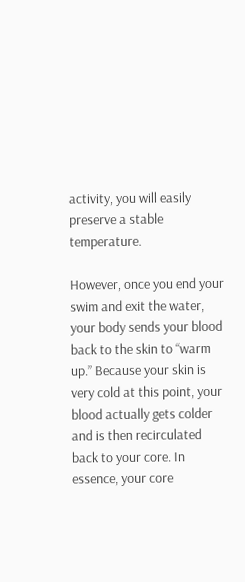activity, you will easily preserve a stable temperature.

However, once you end your swim and exit the water, your body sends your blood back to the skin to “warm up.” Because your skin is very cold at this point, your blood actually gets colder and is then recirculated back to your core. In essence, your core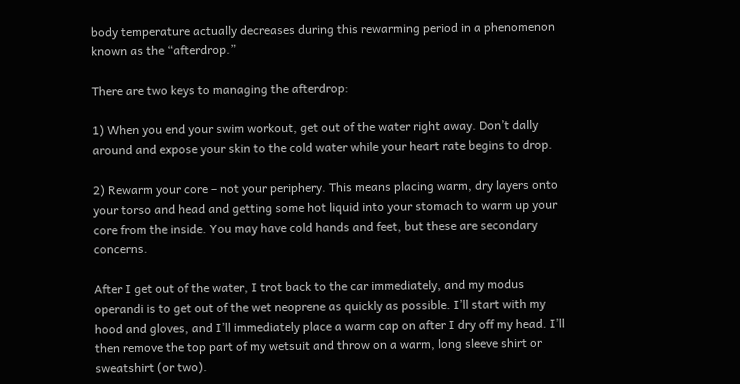body temperature actually decreases during this rewarming period in a phenomenon known as the “afterdrop.”

There are two keys to managing the afterdrop:

1) When you end your swim workout, get out of the water right away. Don’t dally around and expose your skin to the cold water while your heart rate begins to drop.

2) Rewarm your core – not your periphery. This means placing warm, dry layers onto your torso and head and getting some hot liquid into your stomach to warm up your core from the inside. You may have cold hands and feet, but these are secondary concerns.

After I get out of the water, I trot back to the car immediately, and my modus operandi is to get out of the wet neoprene as quickly as possible. I’ll start with my hood and gloves, and I’ll immediately place a warm cap on after I dry off my head. I’ll then remove the top part of my wetsuit and throw on a warm, long sleeve shirt or sweatshirt (or two).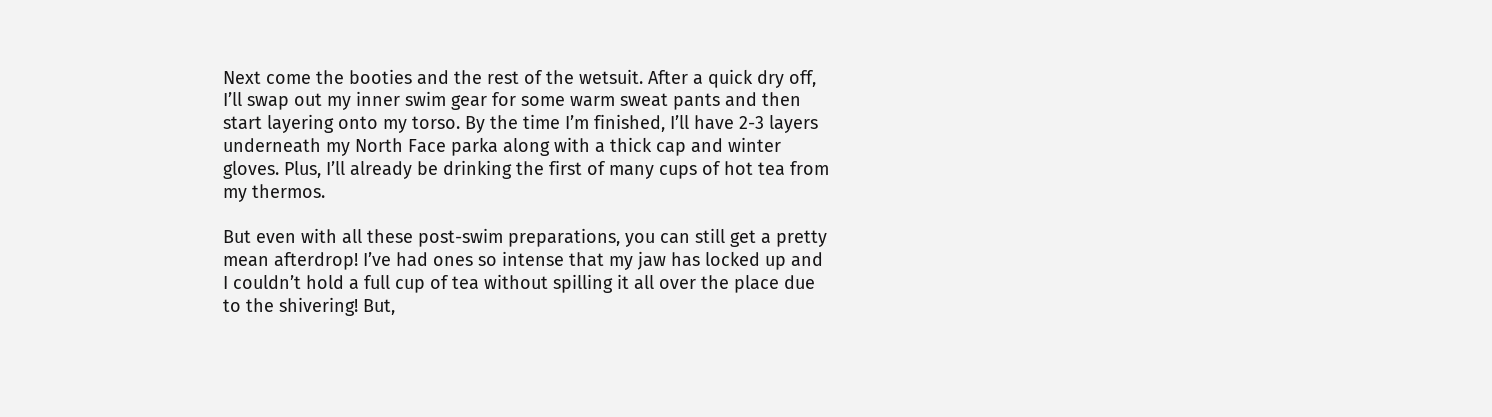Next come the booties and the rest of the wetsuit. After a quick dry off, I’ll swap out my inner swim gear for some warm sweat pants and then start layering onto my torso. By the time I’m finished, I’ll have 2-3 layers underneath my North Face parka along with a thick cap and winter gloves. Plus, I’ll already be drinking the first of many cups of hot tea from my thermos.

But even with all these post-swim preparations, you can still get a pretty mean afterdrop! I’ve had ones so intense that my jaw has locked up and I couldn’t hold a full cup of tea without spilling it all over the place due to the shivering! But,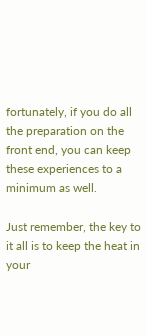fortunately, if you do all the preparation on the front end, you can keep these experiences to a minimum as well.

Just remember, the key to it all is to keep the heat in your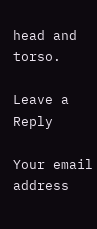head and torso.

Leave a Reply

Your email address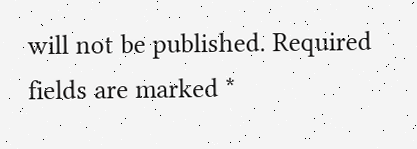will not be published. Required fields are marked *